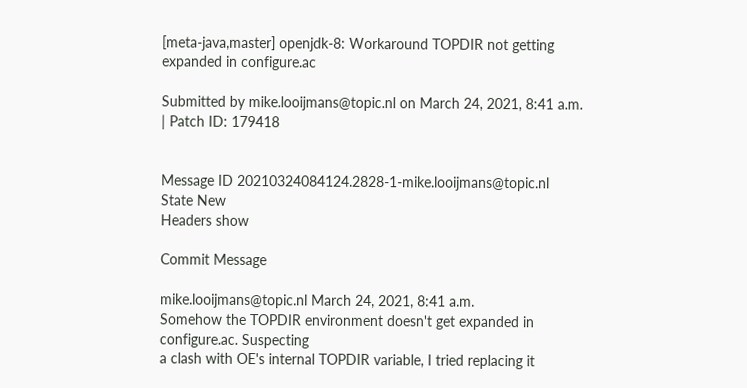[meta-java,master] openjdk-8: Workaround TOPDIR not getting expanded in configure.ac

Submitted by mike.looijmans@topic.nl on March 24, 2021, 8:41 a.m. | Patch ID: 179418


Message ID 20210324084124.2828-1-mike.looijmans@topic.nl
State New
Headers show

Commit Message

mike.looijmans@topic.nl March 24, 2021, 8:41 a.m.
Somehow the TOPDIR environment doesn't get expanded in configure.ac. Suspecting
a clash with OE's internal TOPDIR variable, I tried replacing it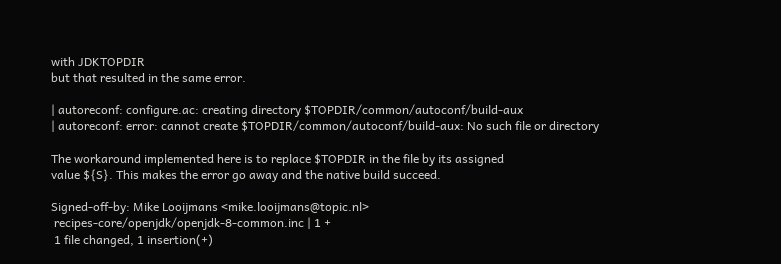with JDKTOPDIR
but that resulted in the same error.

| autoreconf: configure.ac: creating directory $TOPDIR/common/autoconf/build-aux
| autoreconf: error: cannot create $TOPDIR/common/autoconf/build-aux: No such file or directory

The workaround implemented here is to replace $TOPDIR in the file by its assigned
value ${S}. This makes the error go away and the native build succeed.

Signed-off-by: Mike Looijmans <mike.looijmans@topic.nl>
 recipes-core/openjdk/openjdk-8-common.inc | 1 +
 1 file changed, 1 insertion(+)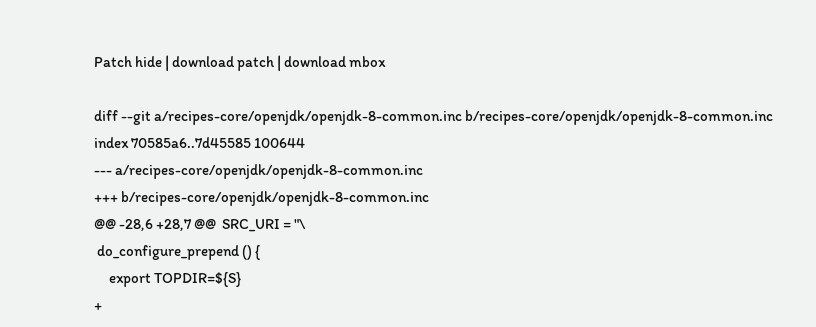Patch hide | download patch | download mbox

diff --git a/recipes-core/openjdk/openjdk-8-common.inc b/recipes-core/openjdk/openjdk-8-common.inc
index 70585a6..7d45585 100644
--- a/recipes-core/openjdk/openjdk-8-common.inc
+++ b/recipes-core/openjdk/openjdk-8-common.inc
@@ -28,6 +28,7 @@  SRC_URI = "\
 do_configure_prepend () {
     export TOPDIR=${S}
+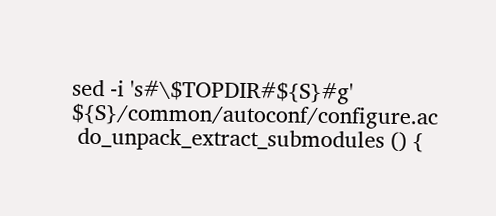sed -i 's#\$TOPDIR#${S}#g' ${S}/common/autoconf/configure.ac
 do_unpack_extract_submodules () {